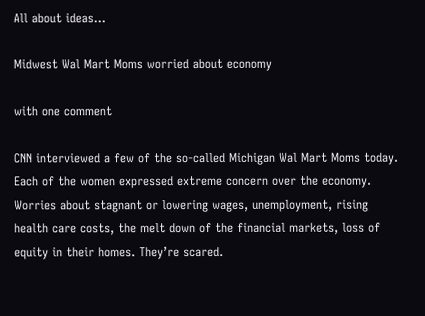All about ideas…

Midwest Wal Mart Moms worried about economy

with one comment

CNN interviewed a few of the so-called Michigan Wal Mart Moms today. Each of the women expressed extreme concern over the economy. Worries about stagnant or lowering wages, unemployment, rising health care costs, the melt down of the financial markets, loss of equity in their homes. They’re scared.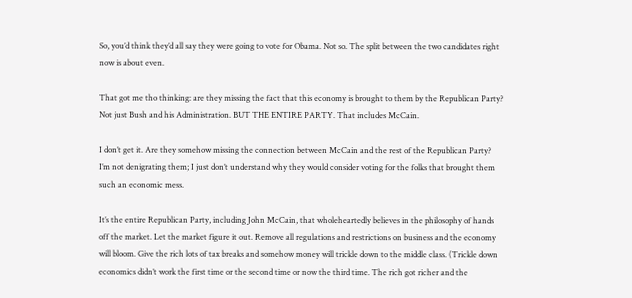So, you’d think they’d all say they were going to vote for Obama. Not so. The split between the two candidates right now is about even.

That got me tho thinking: are they missing the fact that this economy is brought to them by the Republican Party? Not just Bush and his Administration. BUT THE ENTIRE PARTY. That includes McCain.

I don’t get it. Are they somehow missing the connection between McCain and the rest of the Republican Party? I’m not denigrating them; I just don’t understand why they would consider voting for the folks that brought them such an economic mess.

It’s the entire Republican Party, including John McCain, that wholeheartedly believes in the philosophy of hands off the market. Let the market figure it out. Remove all regulations and restrictions on business and the economy will bloom. Give the rich lots of tax breaks and somehow money will trickle down to the middle class. (Trickle down economics didn’t work the first time or the second time or now the third time. The rich got richer and the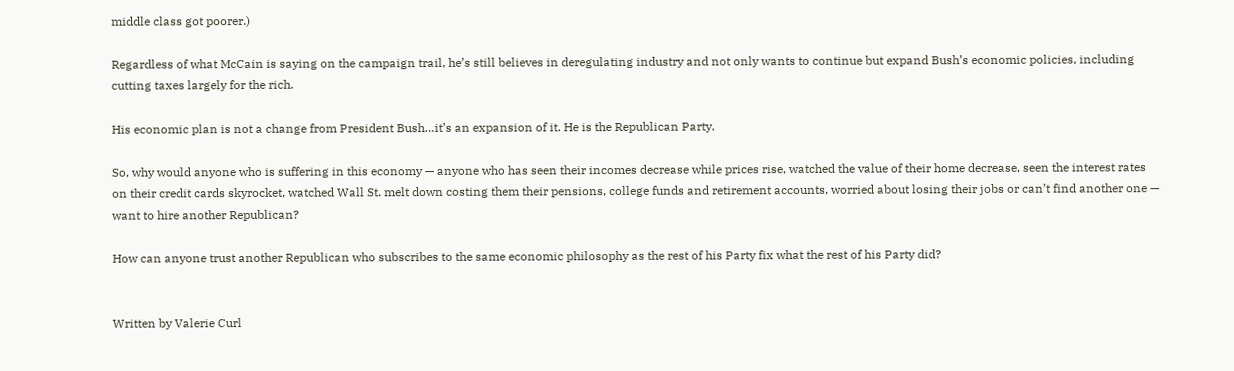middle class got poorer.)

Regardless of what McCain is saying on the campaign trail, he’s still believes in deregulating industry and not only wants to continue but expand Bush’s economic policies, including cutting taxes largely for the rich.

His economic plan is not a change from President Bush…it’s an expansion of it. He is the Republican Party.

So, why would anyone who is suffering in this economy — anyone who has seen their incomes decrease while prices rise, watched the value of their home decrease, seen the interest rates on their credit cards skyrocket, watched Wall St. melt down costing them their pensions, college funds and retirement accounts, worried about losing their jobs or can’t find another one — want to hire another Republican?

How can anyone trust another Republican who subscribes to the same economic philosophy as the rest of his Party fix what the rest of his Party did?


Written by Valerie Curl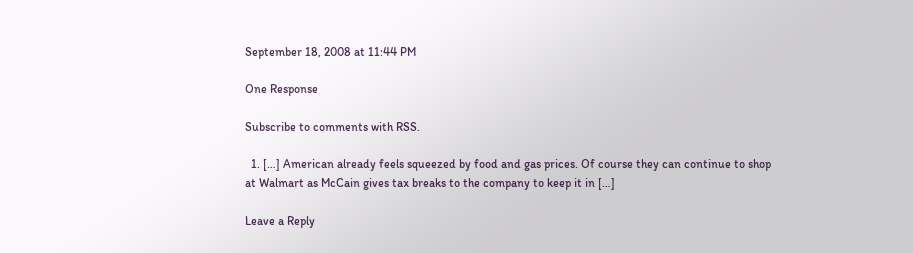September 18, 2008 at 11:44 PM

One Response

Subscribe to comments with RSS.

  1. […] American already feels squeezed by food and gas prices. Of course they can continue to shop at Walmart as McCain gives tax breaks to the company to keep it in […]

Leave a Reply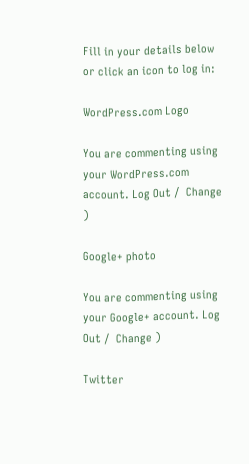Fill in your details below or click an icon to log in:

WordPress.com Logo

You are commenting using your WordPress.com account. Log Out /  Change )

Google+ photo

You are commenting using your Google+ account. Log Out /  Change )

Twitter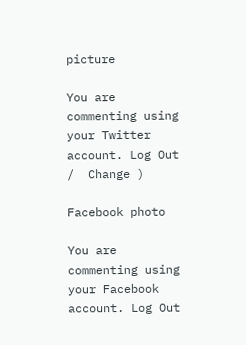picture

You are commenting using your Twitter account. Log Out /  Change )

Facebook photo

You are commenting using your Facebook account. Log Out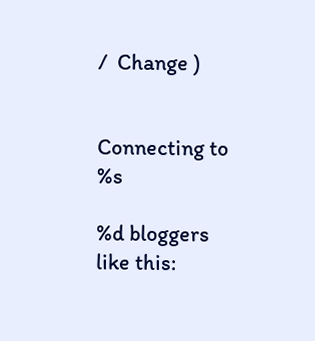/  Change )


Connecting to %s

%d bloggers like this: